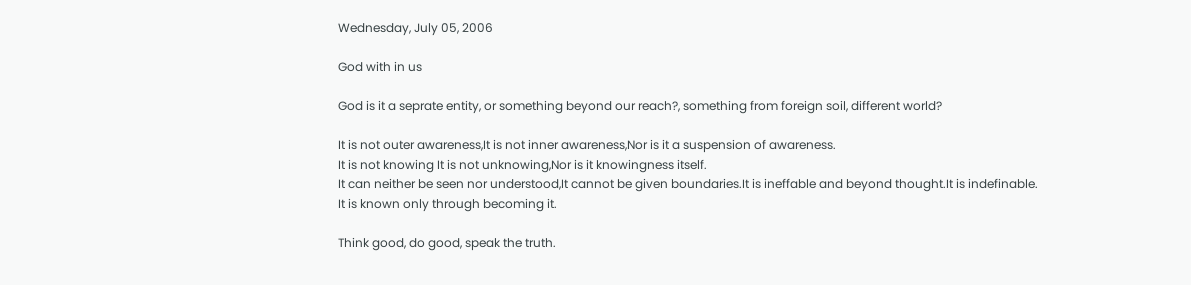Wednesday, July 05, 2006

God with in us

God is it a seprate entity, or something beyond our reach?, something from foreign soil, different world?

It is not outer awareness,It is not inner awareness,Nor is it a suspension of awareness.
It is not knowing It is not unknowing,Nor is it knowingness itself.
It can neither be seen nor understood,It cannot be given boundaries.It is ineffable and beyond thought.It is indefinable.
It is known only through becoming it.

Think good, do good, speak the truth.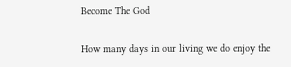Become The God

How many days in our living we do enjoy the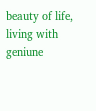beauty of life, living with geniune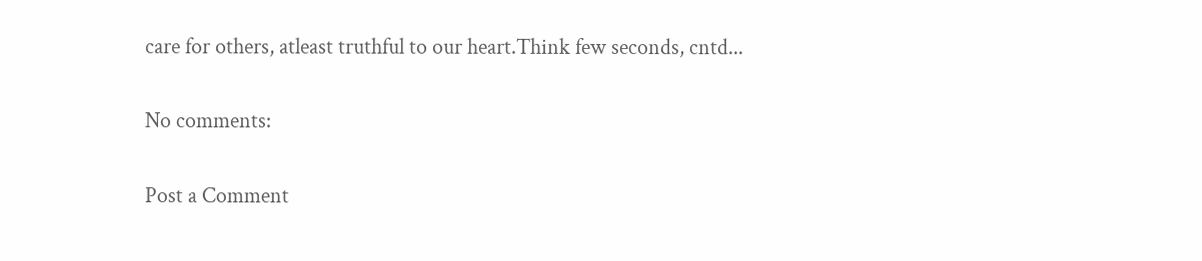care for others, atleast truthful to our heart.Think few seconds, cntd...

No comments:

Post a Comment